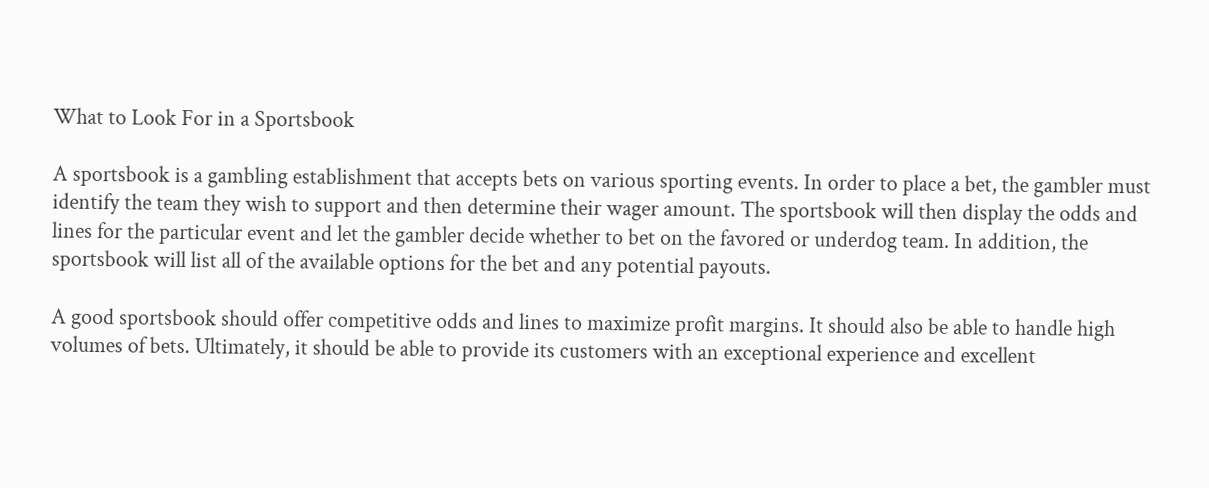What to Look For in a Sportsbook

A sportsbook is a gambling establishment that accepts bets on various sporting events. In order to place a bet, the gambler must identify the team they wish to support and then determine their wager amount. The sportsbook will then display the odds and lines for the particular event and let the gambler decide whether to bet on the favored or underdog team. In addition, the sportsbook will list all of the available options for the bet and any potential payouts.

A good sportsbook should offer competitive odds and lines to maximize profit margins. It should also be able to handle high volumes of bets. Ultimately, it should be able to provide its customers with an exceptional experience and excellent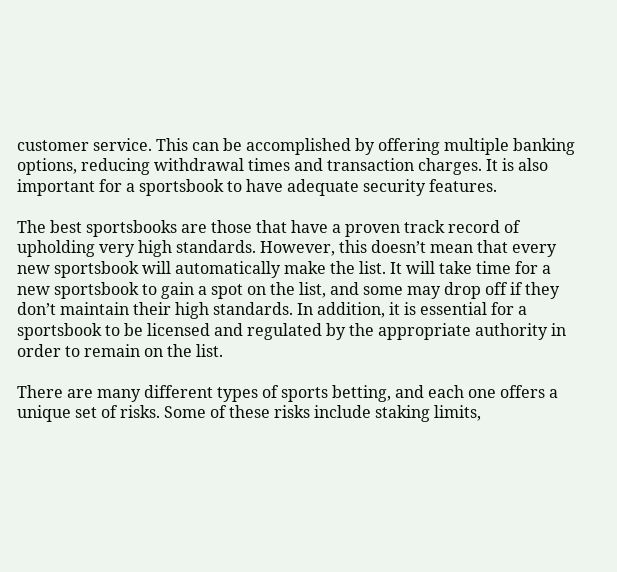customer service. This can be accomplished by offering multiple banking options, reducing withdrawal times and transaction charges. It is also important for a sportsbook to have adequate security features.

The best sportsbooks are those that have a proven track record of upholding very high standards. However, this doesn’t mean that every new sportsbook will automatically make the list. It will take time for a new sportsbook to gain a spot on the list, and some may drop off if they don’t maintain their high standards. In addition, it is essential for a sportsbook to be licensed and regulated by the appropriate authority in order to remain on the list.

There are many different types of sports betting, and each one offers a unique set of risks. Some of these risks include staking limits,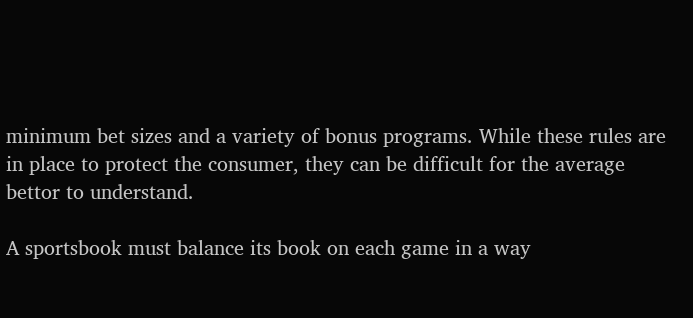minimum bet sizes and a variety of bonus programs. While these rules are in place to protect the consumer, they can be difficult for the average bettor to understand.

A sportsbook must balance its book on each game in a way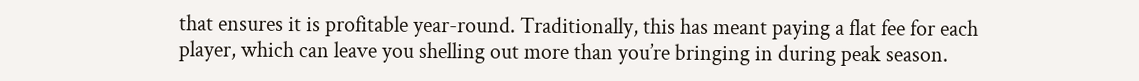that ensures it is profitable year-round. Traditionally, this has meant paying a flat fee for each player, which can leave you shelling out more than you’re bringing in during peak season.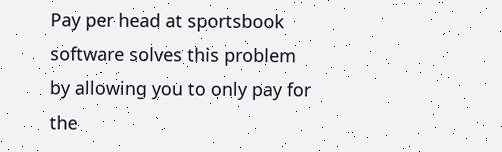Pay per head at sportsbook software solves this problem by allowing you to only pay for the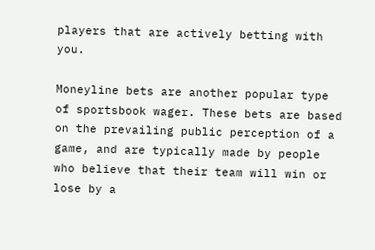players that are actively betting with you.

Moneyline bets are another popular type of sportsbook wager. These bets are based on the prevailing public perception of a game, and are typically made by people who believe that their team will win or lose by a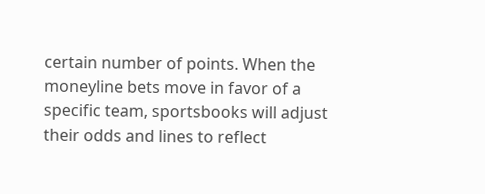certain number of points. When the moneyline bets move in favor of a specific team, sportsbooks will adjust their odds and lines to reflect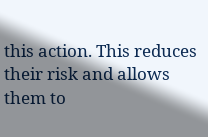this action. This reduces their risk and allows them to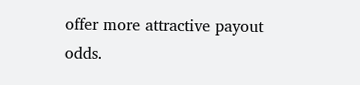offer more attractive payout odds.